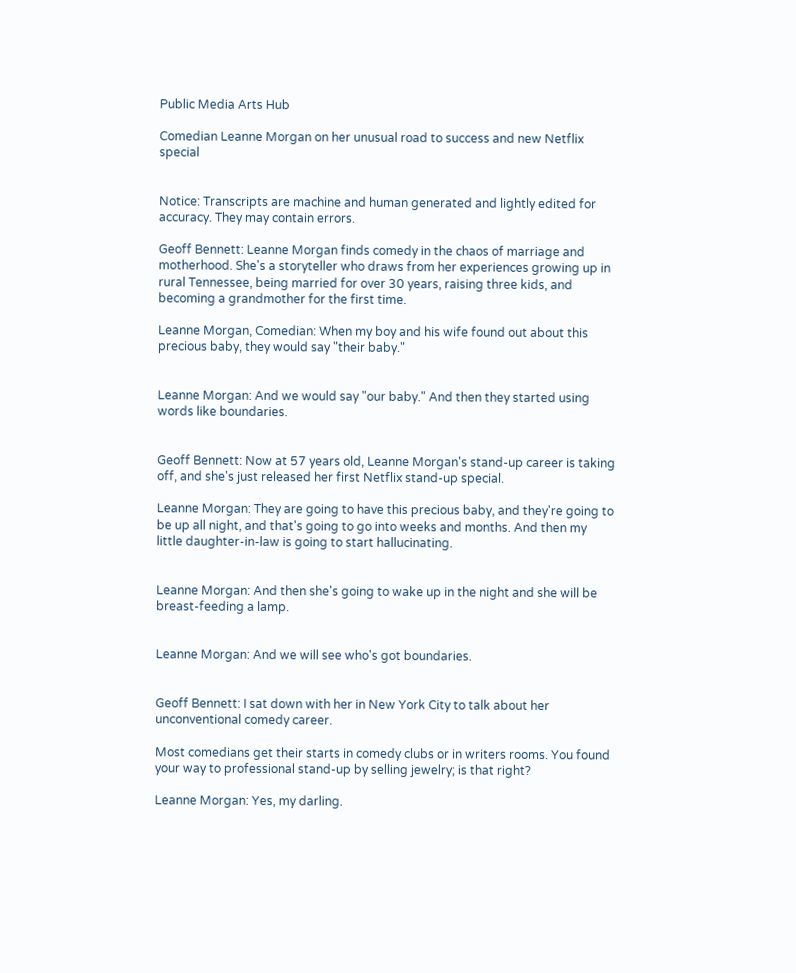Public Media Arts Hub

Comedian Leanne Morgan on her unusual road to success and new Netflix special


Notice: Transcripts are machine and human generated and lightly edited for accuracy. They may contain errors.

Geoff Bennett: Leanne Morgan finds comedy in the chaos of marriage and motherhood. She's a storyteller who draws from her experiences growing up in rural Tennessee, being married for over 30 years, raising three kids, and becoming a grandmother for the first time.

Leanne Morgan, Comedian: When my boy and his wife found out about this precious baby, they would say "their baby."


Leanne Morgan: And we would say "our baby." And then they started using words like boundaries.


Geoff Bennett: Now at 57 years old, Leanne Morgan's stand-up career is taking off, and she's just released her first Netflix stand-up special.

Leanne Morgan: They are going to have this precious baby, and they're going to be up all night, and that's going to go into weeks and months. And then my little daughter-in-law is going to start hallucinating.


Leanne Morgan: And then she's going to wake up in the night and she will be breast-feeding a lamp.


Leanne Morgan: And we will see who's got boundaries.


Geoff Bennett: I sat down with her in New York City to talk about her unconventional comedy career.

Most comedians get their starts in comedy clubs or in writers rooms. You found your way to professional stand-up by selling jewelry; is that right?

Leanne Morgan: Yes, my darling.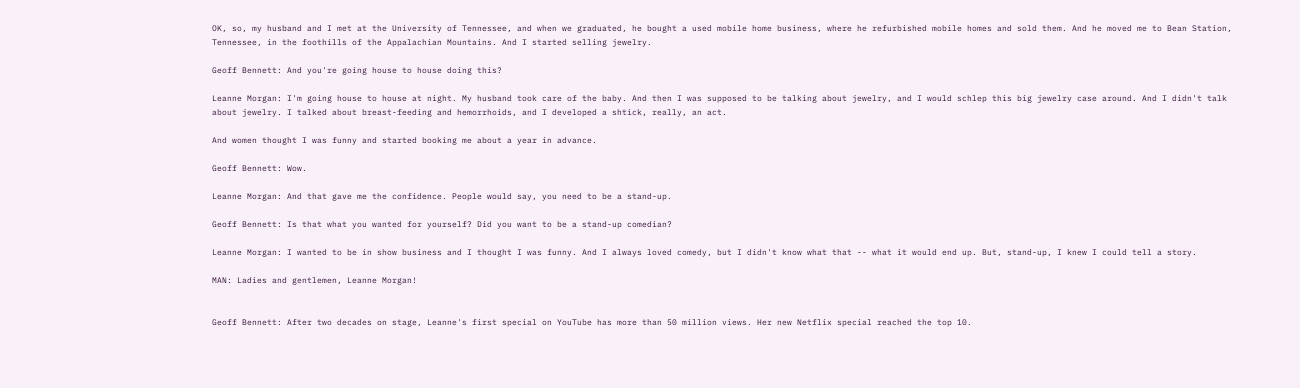OK, so, my husband and I met at the University of Tennessee, and when we graduated, he bought a used mobile home business, where he refurbished mobile homes and sold them. And he moved me to Bean Station, Tennessee, in the foothills of the Appalachian Mountains. And I started selling jewelry.

Geoff Bennett: And you're going house to house doing this?

Leanne Morgan: I'm going house to house at night. My husband took care of the baby. And then I was supposed to be talking about jewelry, and I would schlep this big jewelry case around. And I didn't talk about jewelry. I talked about breast-feeding and hemorrhoids, and I developed a shtick, really, an act.

And women thought I was funny and started booking me about a year in advance.

Geoff Bennett: Wow.

Leanne Morgan: And that gave me the confidence. People would say, you need to be a stand-up.

Geoff Bennett: Is that what you wanted for yourself? Did you want to be a stand-up comedian?

Leanne Morgan: I wanted to be in show business and I thought I was funny. And I always loved comedy, but I didn't know what that -- what it would end up. But, stand-up, I knew I could tell a story.

MAN: Ladies and gentlemen, Leanne Morgan!


Geoff Bennett: After two decades on stage, Leanne's first special on YouTube has more than 50 million views. Her new Netflix special reached the top 10.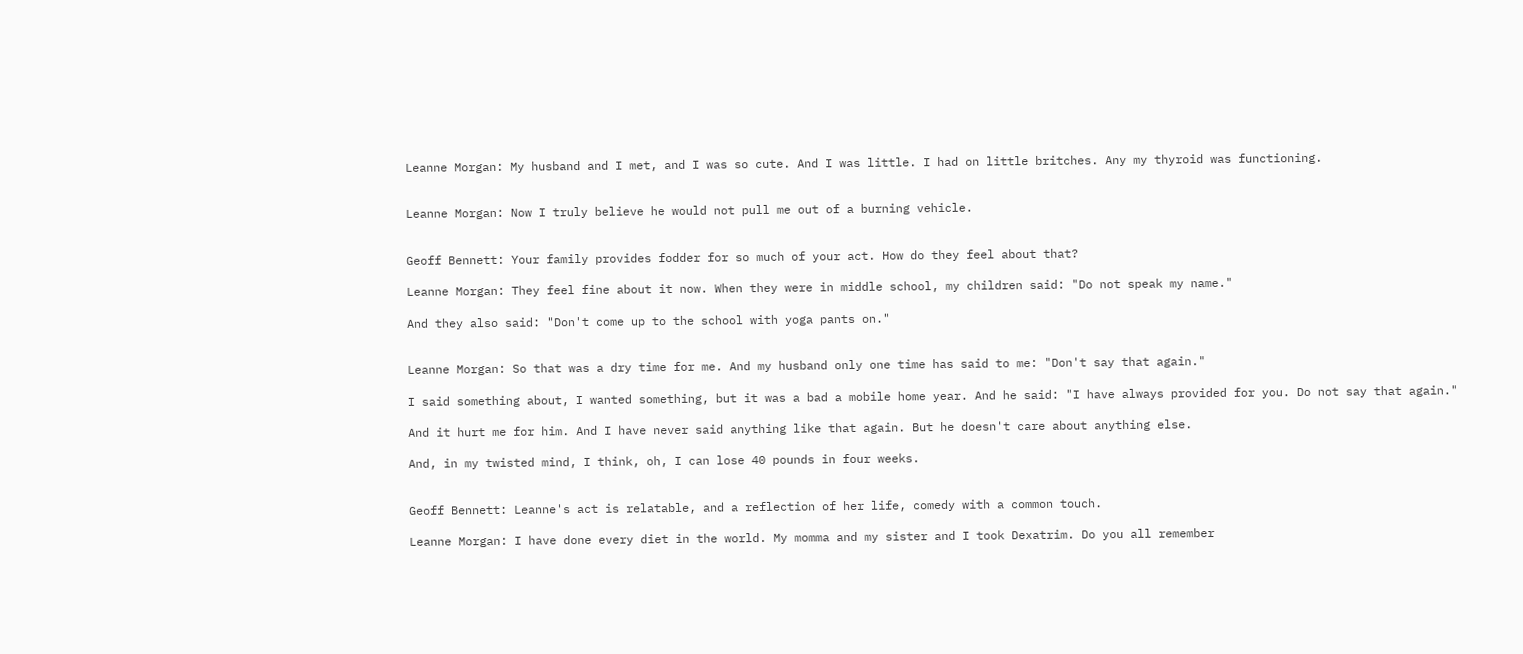Leanne Morgan: My husband and I met, and I was so cute. And I was little. I had on little britches. Any my thyroid was functioning.


Leanne Morgan: Now I truly believe he would not pull me out of a burning vehicle.


Geoff Bennett: Your family provides fodder for so much of your act. How do they feel about that?

Leanne Morgan: They feel fine about it now. When they were in middle school, my children said: "Do not speak my name."

And they also said: "Don't come up to the school with yoga pants on."


Leanne Morgan: So that was a dry time for me. And my husband only one time has said to me: "Don't say that again."

I said something about, I wanted something, but it was a bad a mobile home year. And he said: "I have always provided for you. Do not say that again."

And it hurt me for him. And I have never said anything like that again. But he doesn't care about anything else.

And, in my twisted mind, I think, oh, I can lose 40 pounds in four weeks.


Geoff Bennett: Leanne's act is relatable, and a reflection of her life, comedy with a common touch.

Leanne Morgan: I have done every diet in the world. My momma and my sister and I took Dexatrim. Do you all remember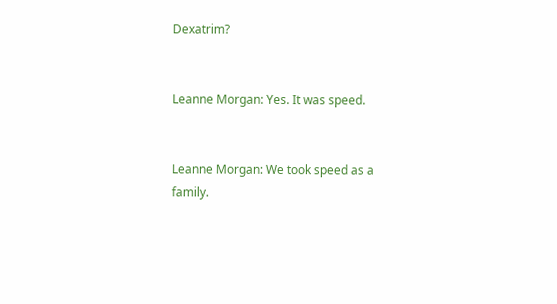Dexatrim?


Leanne Morgan: Yes. It was speed.


Leanne Morgan: We took speed as a family.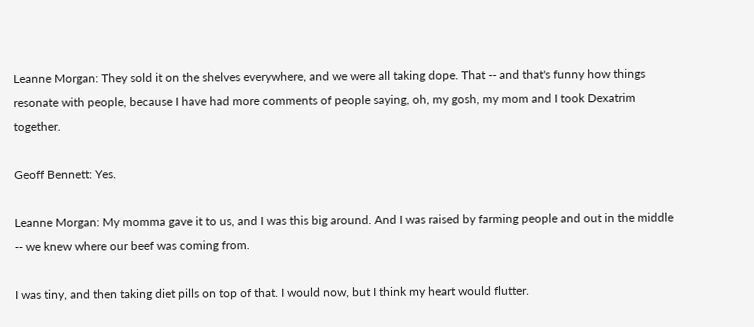Leanne Morgan: They sold it on the shelves everywhere, and we were all taking dope. That -- and that's funny how things resonate with people, because I have had more comments of people saying, oh, my gosh, my mom and I took Dexatrim together.

Geoff Bennett: Yes.

Leanne Morgan: My momma gave it to us, and I was this big around. And I was raised by farming people and out in the middle -- we knew where our beef was coming from.

I was tiny, and then taking diet pills on top of that. I would now, but I think my heart would flutter.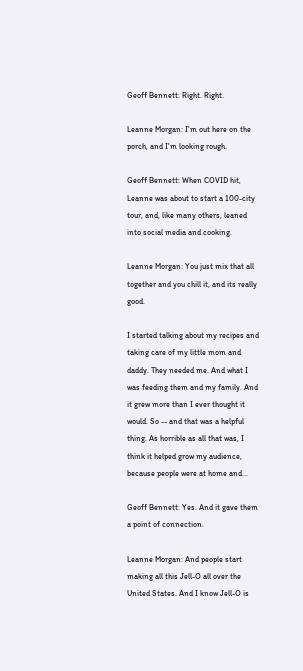Geoff Bennett: Right. Right.

Leanne Morgan: I'm out here on the porch, and I'm looking rough.

Geoff Bennett: When COVID hit, Leanne was about to start a 100-city tour, and, like many others, leaned into social media and cooking.

Leanne Morgan: You just mix that all together and you chill it, and its really good.

I started talking about my recipes and taking care of my little mom and daddy. They needed me. And what I was feeding them and my family. And it grew more than I ever thought it would. So -- and that was a helpful thing. As horrible as all that was, I think it helped grow my audience, because people were at home and...

Geoff Bennett: Yes. And it gave them a point of connection.

Leanne Morgan: And people start making all this Jell-O all over the United States. And I know Jell-O is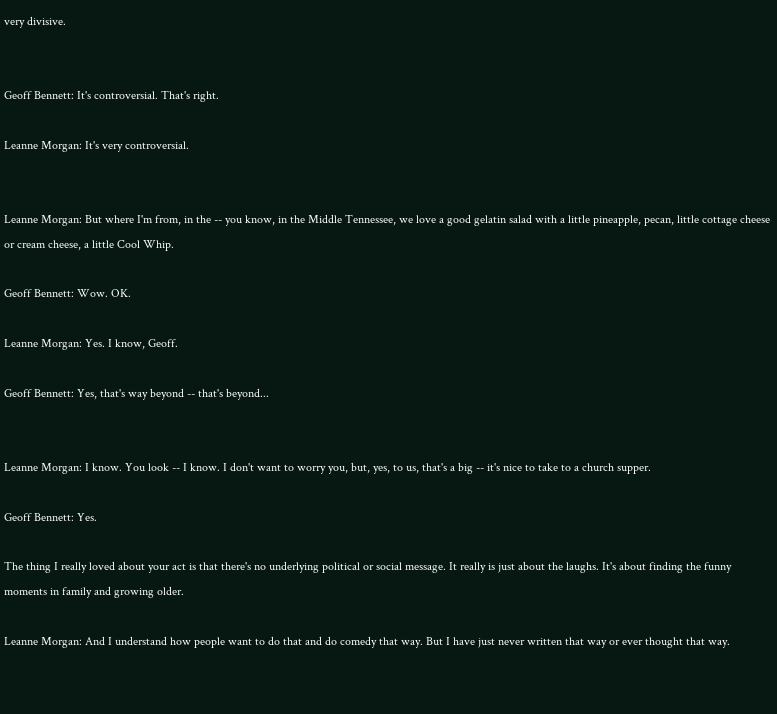very divisive.


Geoff Bennett: It's controversial. That's right.

Leanne Morgan: It's very controversial.


Leanne Morgan: But where I'm from, in the -- you know, in the Middle Tennessee, we love a good gelatin salad with a little pineapple, pecan, little cottage cheese or cream cheese, a little Cool Whip.

Geoff Bennett: Wow. OK.

Leanne Morgan: Yes. I know, Geoff.

Geoff Bennett: Yes, that's way beyond -- that's beyond...


Leanne Morgan: I know. You look -- I know. I don't want to worry you, but, yes, to us, that's a big -- it's nice to take to a church supper.

Geoff Bennett: Yes.

The thing I really loved about your act is that there's no underlying political or social message. It really is just about the laughs. It's about finding the funny moments in family and growing older.

Leanne Morgan: And I understand how people want to do that and do comedy that way. But I have just never written that way or ever thought that way.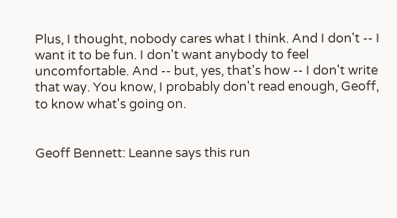Plus, I thought, nobody cares what I think. And I don't -- I want it to be fun. I don't want anybody to feel uncomfortable. And -- but, yes, that's how -- I don't write that way. You know, I probably don't read enough, Geoff, to know what's going on.


Geoff Bennett: Leanne says this run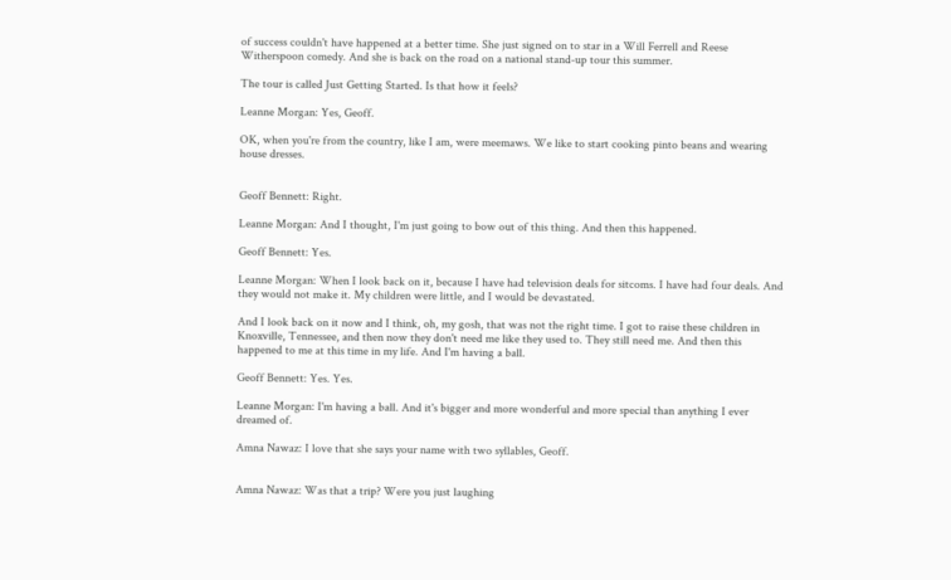of success couldn't have happened at a better time. She just signed on to star in a Will Ferrell and Reese Witherspoon comedy. And she is back on the road on a national stand-up tour this summer.

The tour is called Just Getting Started. Is that how it feels?

Leanne Morgan: Yes, Geoff.

OK, when you're from the country, like I am, were meemaws. We like to start cooking pinto beans and wearing house dresses.


Geoff Bennett: Right.

Leanne Morgan: And I thought, I'm just going to bow out of this thing. And then this happened.

Geoff Bennett: Yes.

Leanne Morgan: When I look back on it, because I have had television deals for sitcoms. I have had four deals. And they would not make it. My children were little, and I would be devastated.

And I look back on it now and I think, oh, my gosh, that was not the right time. I got to raise these children in Knoxville, Tennessee, and then now they don't need me like they used to. They still need me. And then this happened to me at this time in my life. And I'm having a ball.

Geoff Bennett: Yes. Yes.

Leanne Morgan: I'm having a ball. And it's bigger and more wonderful and more special than anything I ever dreamed of.

Amna Nawaz: I love that she says your name with two syllables, Geoff.


Amna Nawaz: Was that a trip? Were you just laughing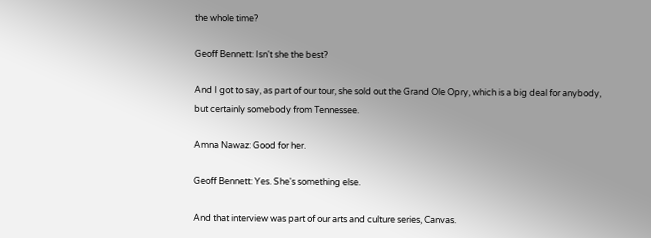the whole time?

Geoff Bennett: Isn't she the best?

And I got to say, as part of our tour, she sold out the Grand Ole Opry, which is a big deal for anybody, but certainly somebody from Tennessee.

Amna Nawaz: Good for her.

Geoff Bennett: Yes. She's something else.

And that interview was part of our arts and culture series, Canvas.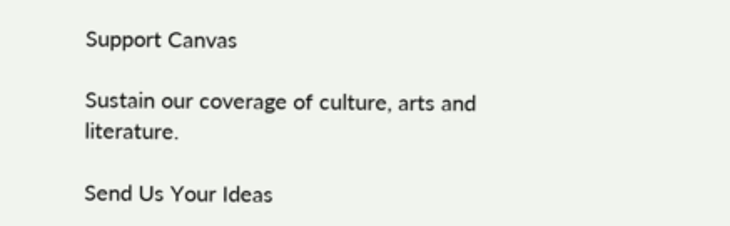Support Canvas

Sustain our coverage of culture, arts and literature.

Send Us Your Ideas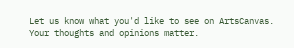Let us know what you'd like to see on ArtsCanvas. Your thoughts and opinions matter.